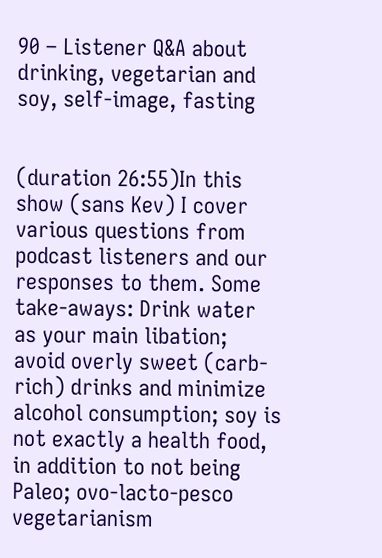90 – Listener Q&A about drinking, vegetarian and soy, self-image, fasting


(duration 26:55)In this show (sans Kev) I cover various questions from podcast listeners and our responses to them. Some take-aways: Drink water as your main libation; avoid overly sweet (carb-rich) drinks and minimize alcohol consumption; soy is not exactly a health food, in addition to not being Paleo; ovo-lacto-pesco vegetarianism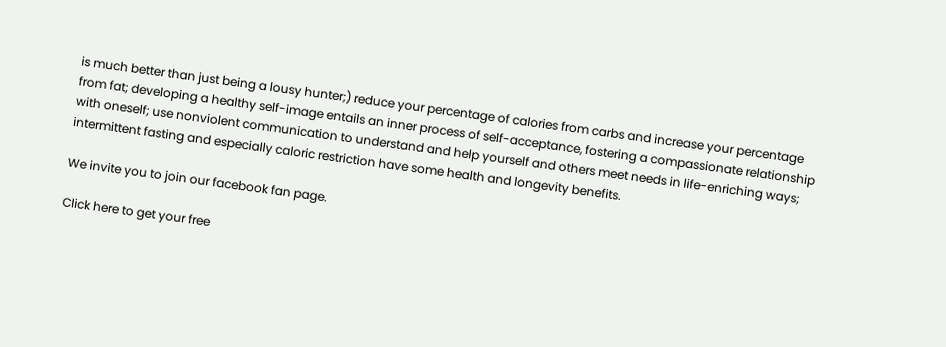is much better than just being a lousy hunter;) reduce your percentage of calories from carbs and increase your percentage from fat; developing a healthy self-image entails an inner process of self-acceptance, fostering a compassionate relationship with oneself; use nonviolent communication to understand and help yourself and others meet needs in life-enriching ways; intermittent fasting and especially caloric restriction have some health and longevity benefits.

We invite you to join our facebook fan page.

Click here to get your free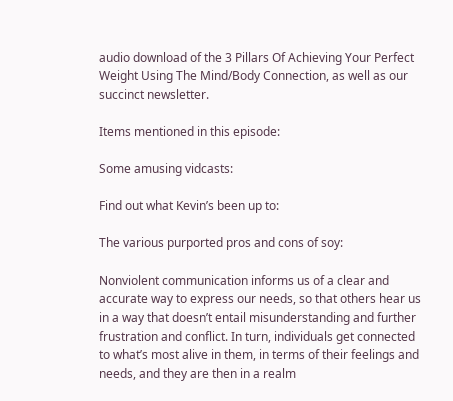audio download of the 3 Pillars Of Achieving Your Perfect Weight Using The Mind/Body Connection, as well as our succinct newsletter.

Items mentioned in this episode:

Some amusing vidcasts:

Find out what Kevin’s been up to:

The various purported pros and cons of soy:

Nonviolent communication informs us of a clear and accurate way to express our needs, so that others hear us in a way that doesn’t entail misunderstanding and further frustration and conflict. In turn, individuals get connected to what’s most alive in them, in terms of their feelings and needs, and they are then in a realm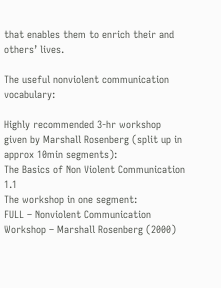that enables them to enrich their and others’ lives.

The useful nonviolent communication vocabulary:

Highly recommended 3-hr workshop given by Marshall Rosenberg (split up in approx 10min segments):
The Basics of Non Violent Communication 1.1
The workshop in one segment:
FULL – Nonviolent Communication Workshop – Marshall Rosenberg (2000)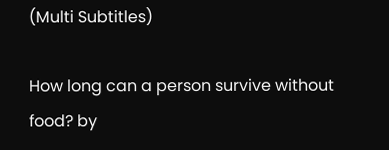(Multi Subtitles)

How long can a person survive without food? by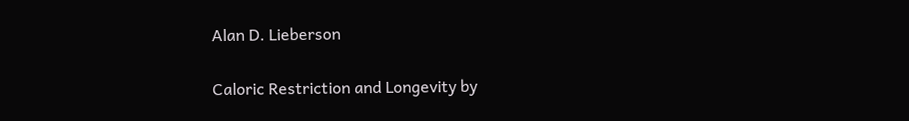Alan D. Lieberson

Caloric Restriction and Longevity by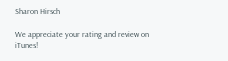Sharon Hirsch

We appreciate your rating and review on iTunes!